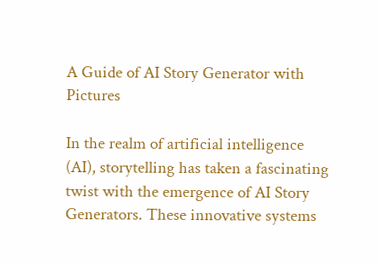A Guide of AI Story Generator with Pictures

In the realm of artificial intelligence (AI), storytelling has taken a fascinating twist with the emergence of AI Story Generators. These innovative systems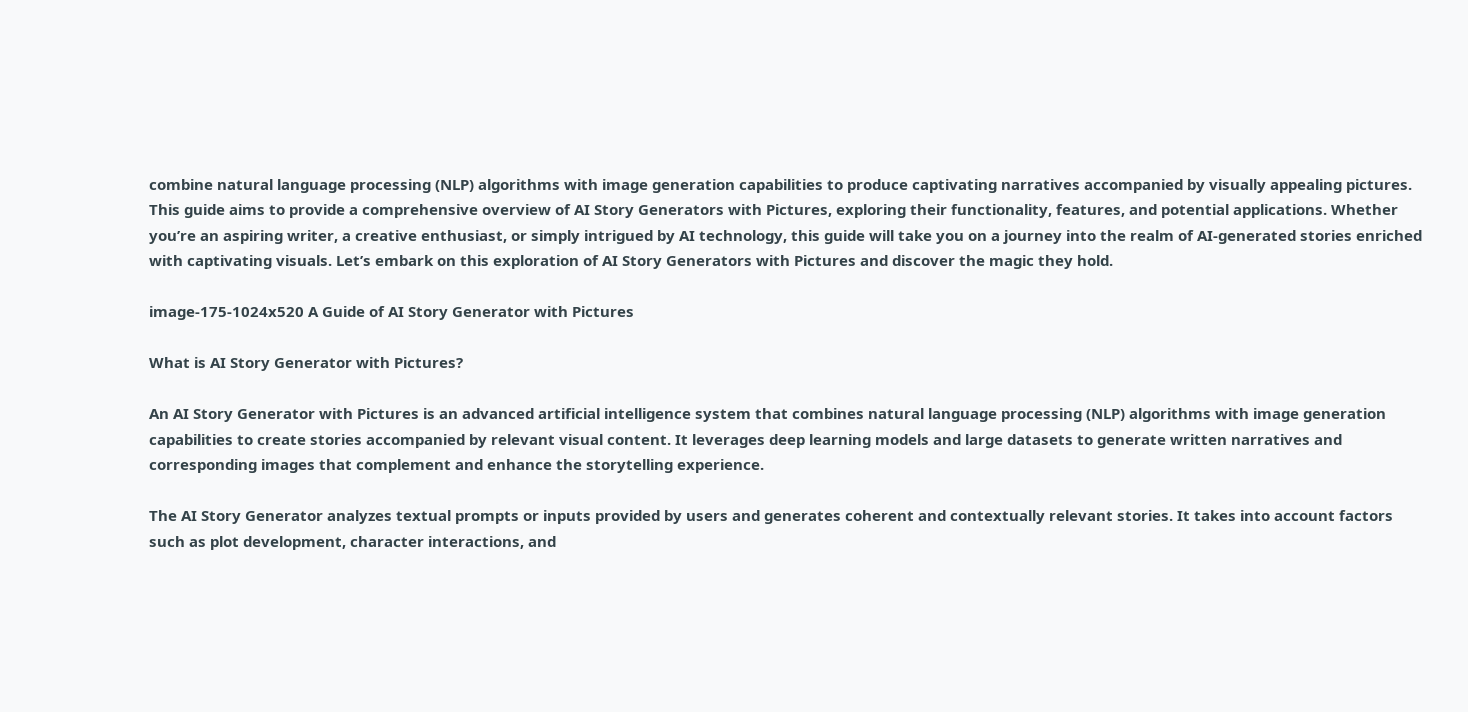combine natural language processing (NLP) algorithms with image generation capabilities to produce captivating narratives accompanied by visually appealing pictures. This guide aims to provide a comprehensive overview of AI Story Generators with Pictures, exploring their functionality, features, and potential applications. Whether you’re an aspiring writer, a creative enthusiast, or simply intrigued by AI technology, this guide will take you on a journey into the realm of AI-generated stories enriched with captivating visuals. Let’s embark on this exploration of AI Story Generators with Pictures and discover the magic they hold.

image-175-1024x520 A Guide of AI Story Generator with Pictures

What is AI Story Generator with Pictures?

An AI Story Generator with Pictures is an advanced artificial intelligence system that combines natural language processing (NLP) algorithms with image generation capabilities to create stories accompanied by relevant visual content. It leverages deep learning models and large datasets to generate written narratives and corresponding images that complement and enhance the storytelling experience.

The AI Story Generator analyzes textual prompts or inputs provided by users and generates coherent and contextually relevant stories. It takes into account factors such as plot development, character interactions, and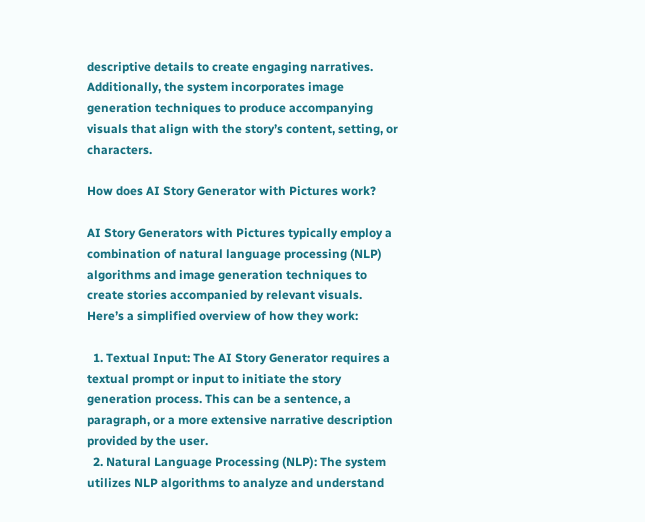descriptive details to create engaging narratives. Additionally, the system incorporates image generation techniques to produce accompanying visuals that align with the story’s content, setting, or characters.

How does AI Story Generator with Pictures work?

AI Story Generators with Pictures typically employ a combination of natural language processing (NLP) algorithms and image generation techniques to create stories accompanied by relevant visuals. Here’s a simplified overview of how they work:

  1. Textual Input: The AI Story Generator requires a textual prompt or input to initiate the story generation process. This can be a sentence, a paragraph, or a more extensive narrative description provided by the user.
  2. Natural Language Processing (NLP): The system utilizes NLP algorithms to analyze and understand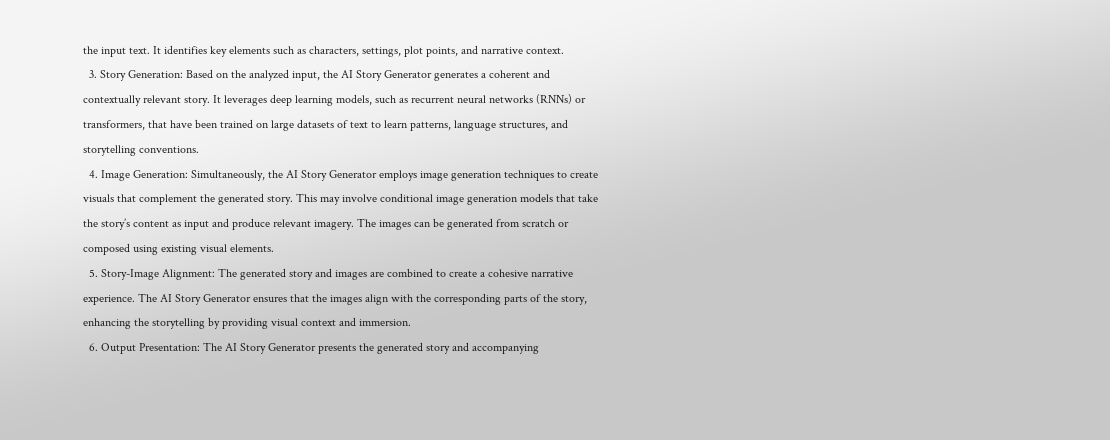the input text. It identifies key elements such as characters, settings, plot points, and narrative context.
  3. Story Generation: Based on the analyzed input, the AI Story Generator generates a coherent and contextually relevant story. It leverages deep learning models, such as recurrent neural networks (RNNs) or transformers, that have been trained on large datasets of text to learn patterns, language structures, and storytelling conventions.
  4. Image Generation: Simultaneously, the AI Story Generator employs image generation techniques to create visuals that complement the generated story. This may involve conditional image generation models that take the story’s content as input and produce relevant imagery. The images can be generated from scratch or composed using existing visual elements.
  5. Story-Image Alignment: The generated story and images are combined to create a cohesive narrative experience. The AI Story Generator ensures that the images align with the corresponding parts of the story, enhancing the storytelling by providing visual context and immersion.
  6. Output Presentation: The AI Story Generator presents the generated story and accompanying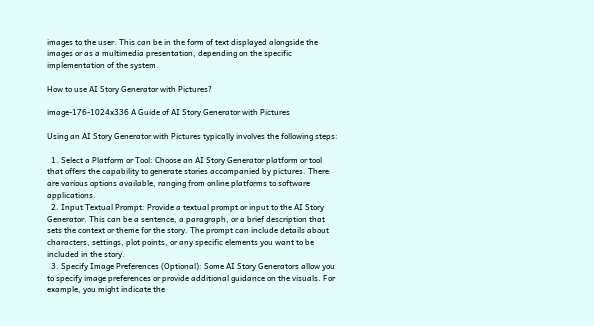images to the user. This can be in the form of text displayed alongside the images or as a multimedia presentation, depending on the specific implementation of the system.

How to use AI Story Generator with Pictures?

image-176-1024x336 A Guide of AI Story Generator with Pictures

Using an AI Story Generator with Pictures typically involves the following steps:

  1. Select a Platform or Tool: Choose an AI Story Generator platform or tool that offers the capability to generate stories accompanied by pictures. There are various options available, ranging from online platforms to software applications.
  2. Input Textual Prompt: Provide a textual prompt or input to the AI Story Generator. This can be a sentence, a paragraph, or a brief description that sets the context or theme for the story. The prompt can include details about characters, settings, plot points, or any specific elements you want to be included in the story.
  3. Specify Image Preferences (Optional): Some AI Story Generators allow you to specify image preferences or provide additional guidance on the visuals. For example, you might indicate the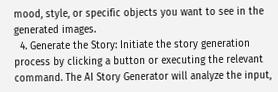mood, style, or specific objects you want to see in the generated images.
  4. Generate the Story: Initiate the story generation process by clicking a button or executing the relevant command. The AI Story Generator will analyze the input,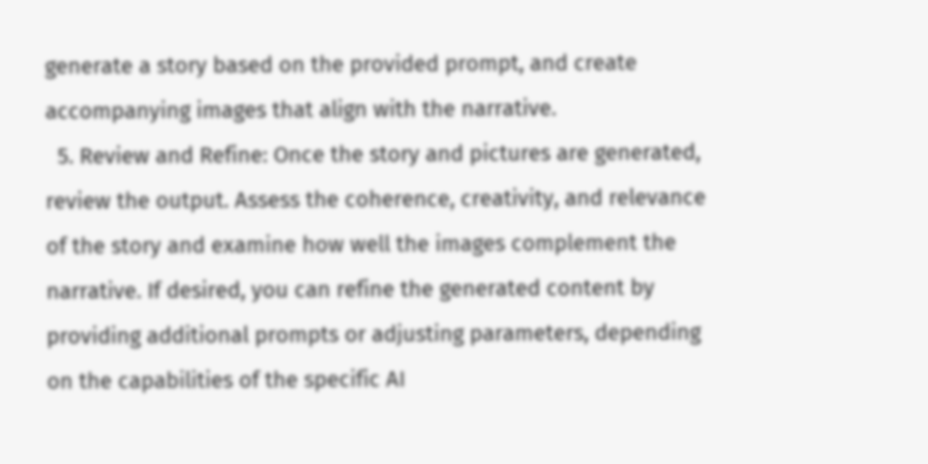generate a story based on the provided prompt, and create accompanying images that align with the narrative.
  5. Review and Refine: Once the story and pictures are generated, review the output. Assess the coherence, creativity, and relevance of the story and examine how well the images complement the narrative. If desired, you can refine the generated content by providing additional prompts or adjusting parameters, depending on the capabilities of the specific AI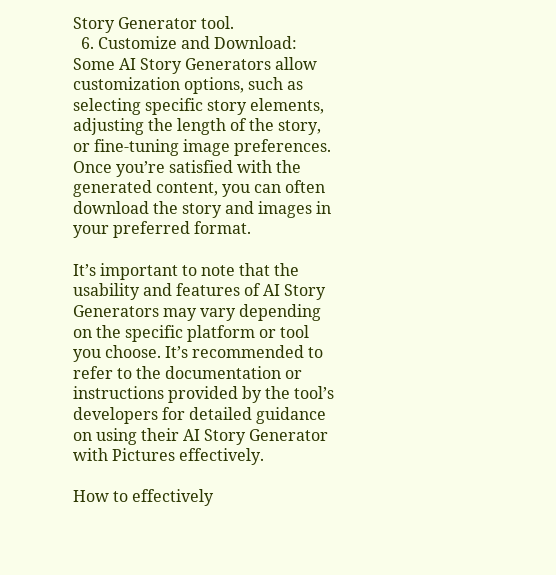Story Generator tool.
  6. Customize and Download: Some AI Story Generators allow customization options, such as selecting specific story elements, adjusting the length of the story, or fine-tuning image preferences. Once you’re satisfied with the generated content, you can often download the story and images in your preferred format.

It’s important to note that the usability and features of AI Story Generators may vary depending on the specific platform or tool you choose. It’s recommended to refer to the documentation or instructions provided by the tool’s developers for detailed guidance on using their AI Story Generator with Pictures effectively.

How to effectively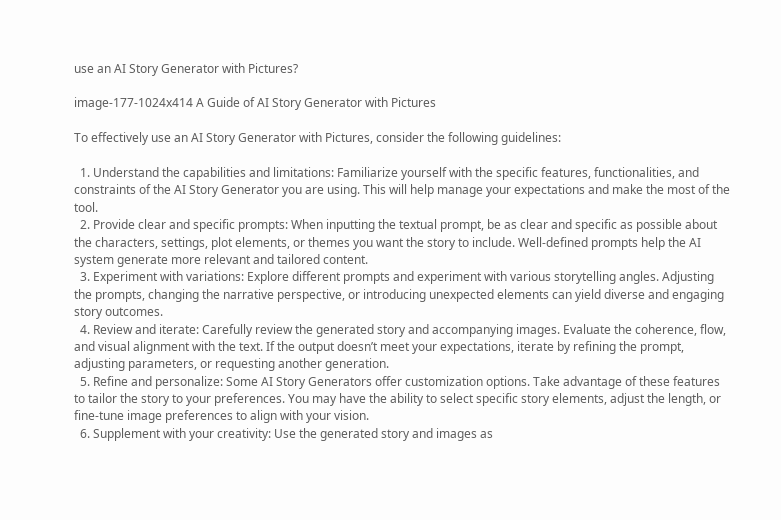use an AI Story Generator with Pictures?

image-177-1024x414 A Guide of AI Story Generator with Pictures

To effectively use an AI Story Generator with Pictures, consider the following guidelines:

  1. Understand the capabilities and limitations: Familiarize yourself with the specific features, functionalities, and constraints of the AI Story Generator you are using. This will help manage your expectations and make the most of the tool.
  2. Provide clear and specific prompts: When inputting the textual prompt, be as clear and specific as possible about the characters, settings, plot elements, or themes you want the story to include. Well-defined prompts help the AI system generate more relevant and tailored content.
  3. Experiment with variations: Explore different prompts and experiment with various storytelling angles. Adjusting the prompts, changing the narrative perspective, or introducing unexpected elements can yield diverse and engaging story outcomes.
  4. Review and iterate: Carefully review the generated story and accompanying images. Evaluate the coherence, flow, and visual alignment with the text. If the output doesn’t meet your expectations, iterate by refining the prompt, adjusting parameters, or requesting another generation.
  5. Refine and personalize: Some AI Story Generators offer customization options. Take advantage of these features to tailor the story to your preferences. You may have the ability to select specific story elements, adjust the length, or fine-tune image preferences to align with your vision.
  6. Supplement with your creativity: Use the generated story and images as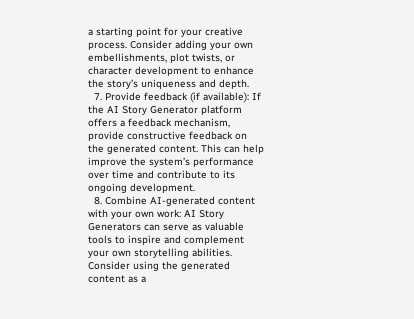a starting point for your creative process. Consider adding your own embellishments, plot twists, or character development to enhance the story’s uniqueness and depth.
  7. Provide feedback (if available): If the AI Story Generator platform offers a feedback mechanism, provide constructive feedback on the generated content. This can help improve the system’s performance over time and contribute to its ongoing development.
  8. Combine AI-generated content with your own work: AI Story Generators can serve as valuable tools to inspire and complement your own storytelling abilities. Consider using the generated content as a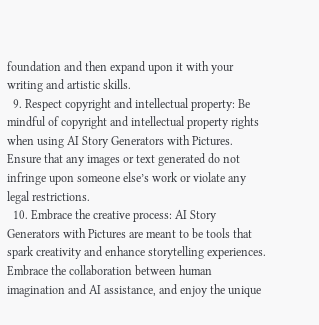foundation and then expand upon it with your writing and artistic skills.
  9. Respect copyright and intellectual property: Be mindful of copyright and intellectual property rights when using AI Story Generators with Pictures. Ensure that any images or text generated do not infringe upon someone else’s work or violate any legal restrictions.
  10. Embrace the creative process: AI Story Generators with Pictures are meant to be tools that spark creativity and enhance storytelling experiences. Embrace the collaboration between human imagination and AI assistance, and enjoy the unique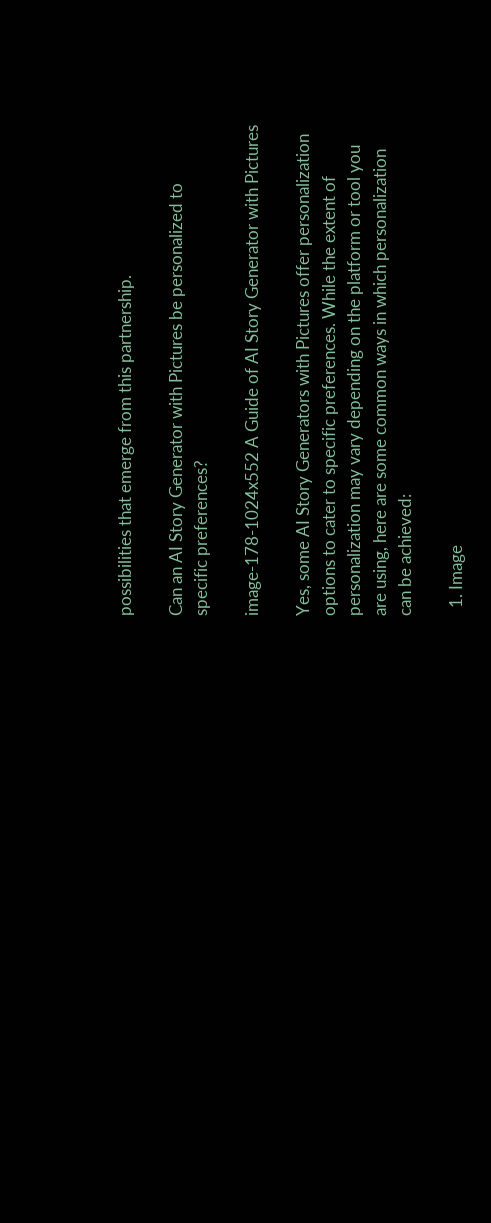possibilities that emerge from this partnership.

Can an AI Story Generator with Pictures be personalized to specific preferences?

image-178-1024x552 A Guide of AI Story Generator with Pictures

Yes, some AI Story Generators with Pictures offer personalization options to cater to specific preferences. While the extent of personalization may vary depending on the platform or tool you are using, here are some common ways in which personalization can be achieved:

  1. Image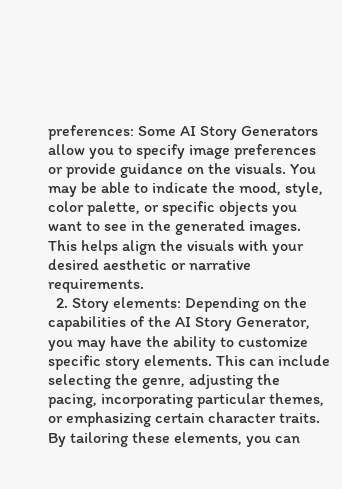preferences: Some AI Story Generators allow you to specify image preferences or provide guidance on the visuals. You may be able to indicate the mood, style, color palette, or specific objects you want to see in the generated images. This helps align the visuals with your desired aesthetic or narrative requirements.
  2. Story elements: Depending on the capabilities of the AI Story Generator, you may have the ability to customize specific story elements. This can include selecting the genre, adjusting the pacing, incorporating particular themes, or emphasizing certain character traits. By tailoring these elements, you can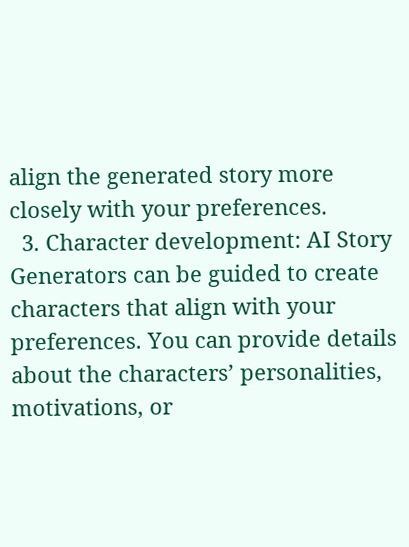align the generated story more closely with your preferences.
  3. Character development: AI Story Generators can be guided to create characters that align with your preferences. You can provide details about the characters’ personalities, motivations, or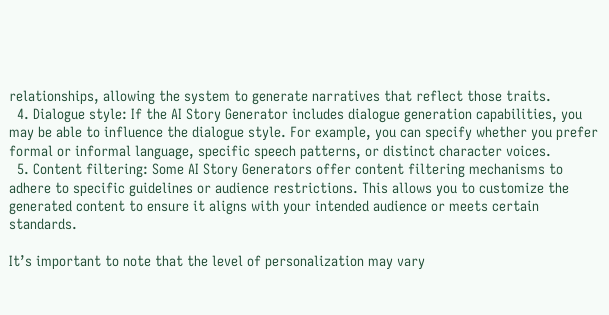relationships, allowing the system to generate narratives that reflect those traits.
  4. Dialogue style: If the AI Story Generator includes dialogue generation capabilities, you may be able to influence the dialogue style. For example, you can specify whether you prefer formal or informal language, specific speech patterns, or distinct character voices.
  5. Content filtering: Some AI Story Generators offer content filtering mechanisms to adhere to specific guidelines or audience restrictions. This allows you to customize the generated content to ensure it aligns with your intended audience or meets certain standards.

It’s important to note that the level of personalization may vary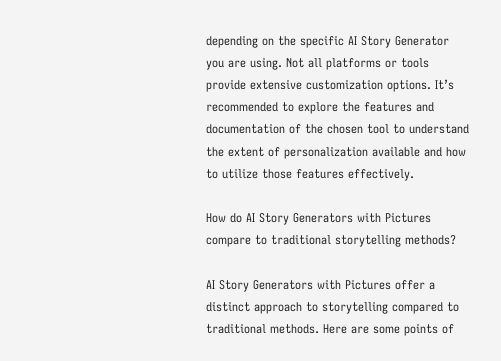depending on the specific AI Story Generator you are using. Not all platforms or tools provide extensive customization options. It’s recommended to explore the features and documentation of the chosen tool to understand the extent of personalization available and how to utilize those features effectively.

How do AI Story Generators with Pictures compare to traditional storytelling methods?

AI Story Generators with Pictures offer a distinct approach to storytelling compared to traditional methods. Here are some points of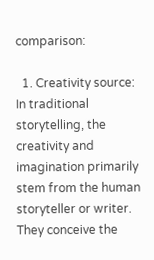comparison:

  1. Creativity source: In traditional storytelling, the creativity and imagination primarily stem from the human storyteller or writer. They conceive the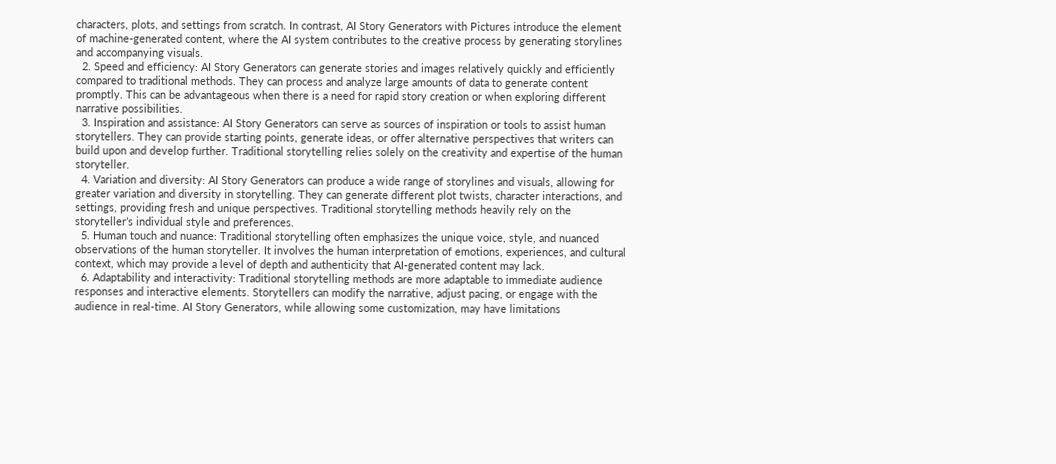characters, plots, and settings from scratch. In contrast, AI Story Generators with Pictures introduce the element of machine-generated content, where the AI system contributes to the creative process by generating storylines and accompanying visuals.
  2. Speed and efficiency: AI Story Generators can generate stories and images relatively quickly and efficiently compared to traditional methods. They can process and analyze large amounts of data to generate content promptly. This can be advantageous when there is a need for rapid story creation or when exploring different narrative possibilities.
  3. Inspiration and assistance: AI Story Generators can serve as sources of inspiration or tools to assist human storytellers. They can provide starting points, generate ideas, or offer alternative perspectives that writers can build upon and develop further. Traditional storytelling relies solely on the creativity and expertise of the human storyteller.
  4. Variation and diversity: AI Story Generators can produce a wide range of storylines and visuals, allowing for greater variation and diversity in storytelling. They can generate different plot twists, character interactions, and settings, providing fresh and unique perspectives. Traditional storytelling methods heavily rely on the storyteller’s individual style and preferences.
  5. Human touch and nuance: Traditional storytelling often emphasizes the unique voice, style, and nuanced observations of the human storyteller. It involves the human interpretation of emotions, experiences, and cultural context, which may provide a level of depth and authenticity that AI-generated content may lack.
  6. Adaptability and interactivity: Traditional storytelling methods are more adaptable to immediate audience responses and interactive elements. Storytellers can modify the narrative, adjust pacing, or engage with the audience in real-time. AI Story Generators, while allowing some customization, may have limitations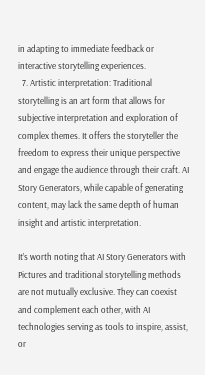in adapting to immediate feedback or interactive storytelling experiences.
  7. Artistic interpretation: Traditional storytelling is an art form that allows for subjective interpretation and exploration of complex themes. It offers the storyteller the freedom to express their unique perspective and engage the audience through their craft. AI Story Generators, while capable of generating content, may lack the same depth of human insight and artistic interpretation.

It’s worth noting that AI Story Generators with Pictures and traditional storytelling methods are not mutually exclusive. They can coexist and complement each other, with AI technologies serving as tools to inspire, assist, or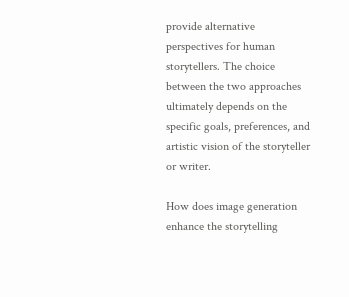provide alternative perspectives for human storytellers. The choice between the two approaches ultimately depends on the specific goals, preferences, and artistic vision of the storyteller or writer.

How does image generation enhance the storytelling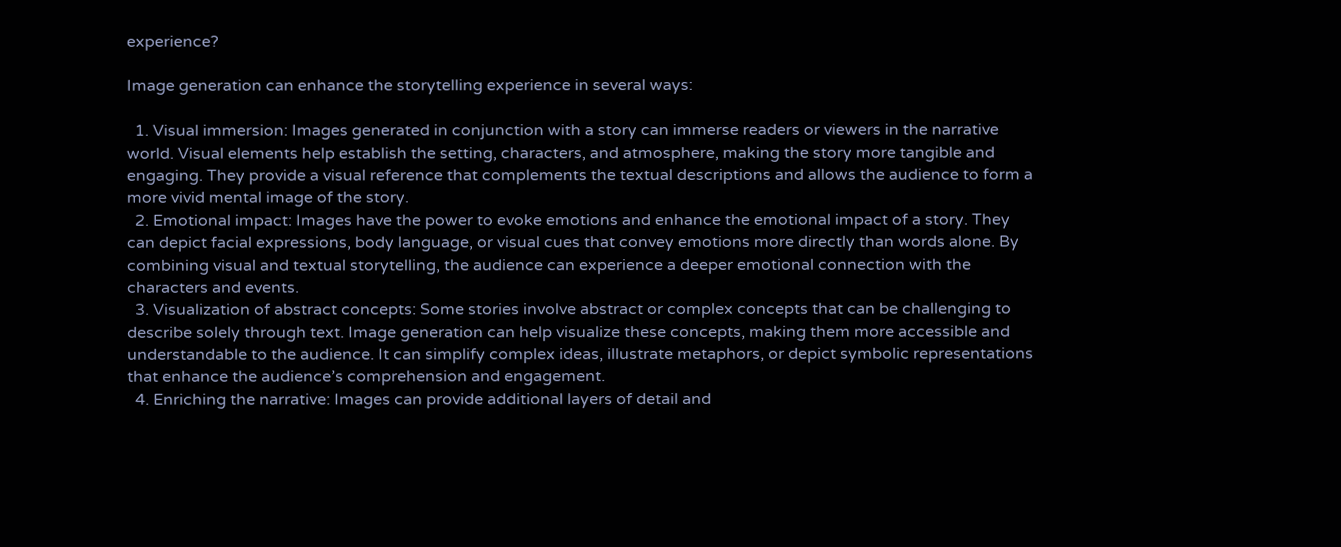experience?

Image generation can enhance the storytelling experience in several ways:

  1. Visual immersion: Images generated in conjunction with a story can immerse readers or viewers in the narrative world. Visual elements help establish the setting, characters, and atmosphere, making the story more tangible and engaging. They provide a visual reference that complements the textual descriptions and allows the audience to form a more vivid mental image of the story.
  2. Emotional impact: Images have the power to evoke emotions and enhance the emotional impact of a story. They can depict facial expressions, body language, or visual cues that convey emotions more directly than words alone. By combining visual and textual storytelling, the audience can experience a deeper emotional connection with the characters and events.
  3. Visualization of abstract concepts: Some stories involve abstract or complex concepts that can be challenging to describe solely through text. Image generation can help visualize these concepts, making them more accessible and understandable to the audience. It can simplify complex ideas, illustrate metaphors, or depict symbolic representations that enhance the audience’s comprehension and engagement.
  4. Enriching the narrative: Images can provide additional layers of detail and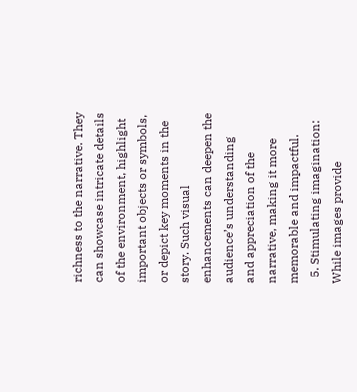richness to the narrative. They can showcase intricate details of the environment, highlight important objects or symbols, or depict key moments in the story. Such visual enhancements can deepen the audience’s understanding and appreciation of the narrative, making it more memorable and impactful.
  5. Stimulating imagination: While images provide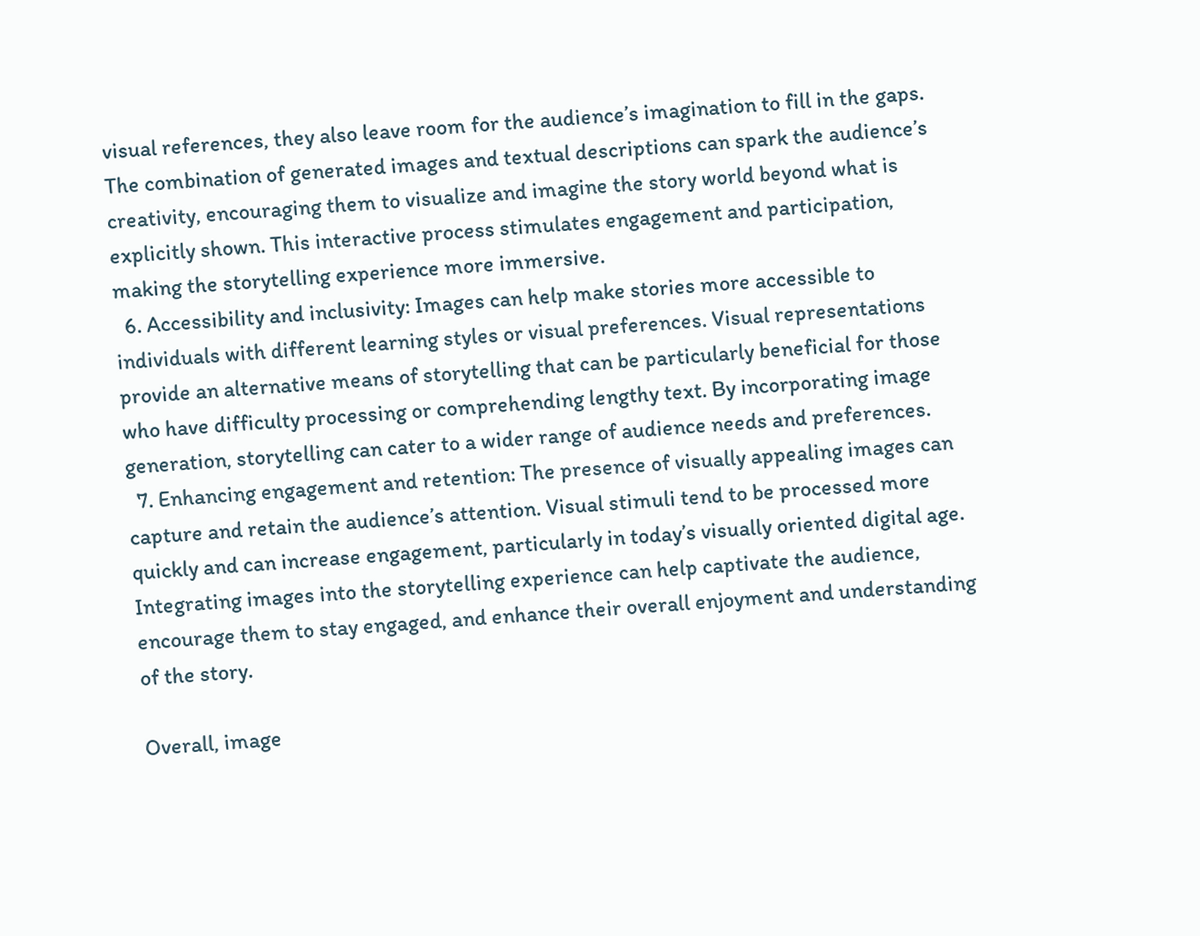visual references, they also leave room for the audience’s imagination to fill in the gaps. The combination of generated images and textual descriptions can spark the audience’s creativity, encouraging them to visualize and imagine the story world beyond what is explicitly shown. This interactive process stimulates engagement and participation, making the storytelling experience more immersive.
  6. Accessibility and inclusivity: Images can help make stories more accessible to individuals with different learning styles or visual preferences. Visual representations provide an alternative means of storytelling that can be particularly beneficial for those who have difficulty processing or comprehending lengthy text. By incorporating image generation, storytelling can cater to a wider range of audience needs and preferences.
  7. Enhancing engagement and retention: The presence of visually appealing images can capture and retain the audience’s attention. Visual stimuli tend to be processed more quickly and can increase engagement, particularly in today’s visually oriented digital age. Integrating images into the storytelling experience can help captivate the audience, encourage them to stay engaged, and enhance their overall enjoyment and understanding of the story.

Overall, image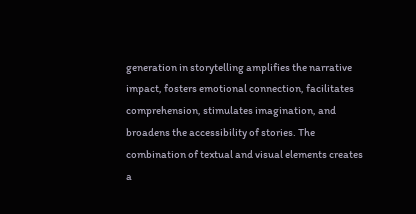generation in storytelling amplifies the narrative impact, fosters emotional connection, facilitates comprehension, stimulates imagination, and broadens the accessibility of stories. The combination of textual and visual elements creates a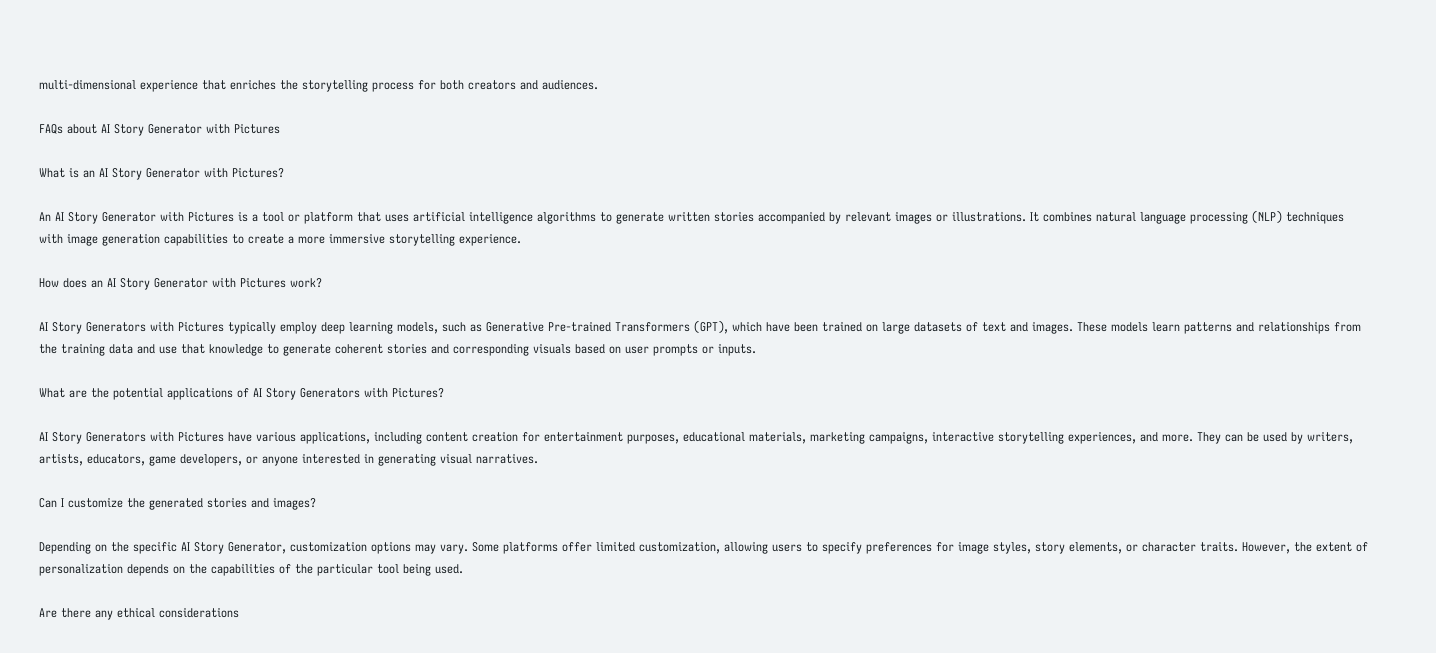multi-dimensional experience that enriches the storytelling process for both creators and audiences.

FAQs about AI Story Generator with Pictures

What is an AI Story Generator with Pictures?

An AI Story Generator with Pictures is a tool or platform that uses artificial intelligence algorithms to generate written stories accompanied by relevant images or illustrations. It combines natural language processing (NLP) techniques with image generation capabilities to create a more immersive storytelling experience.

How does an AI Story Generator with Pictures work?

AI Story Generators with Pictures typically employ deep learning models, such as Generative Pre-trained Transformers (GPT), which have been trained on large datasets of text and images. These models learn patterns and relationships from the training data and use that knowledge to generate coherent stories and corresponding visuals based on user prompts or inputs.

What are the potential applications of AI Story Generators with Pictures?

AI Story Generators with Pictures have various applications, including content creation for entertainment purposes, educational materials, marketing campaigns, interactive storytelling experiences, and more. They can be used by writers, artists, educators, game developers, or anyone interested in generating visual narratives.

Can I customize the generated stories and images?

Depending on the specific AI Story Generator, customization options may vary. Some platforms offer limited customization, allowing users to specify preferences for image styles, story elements, or character traits. However, the extent of personalization depends on the capabilities of the particular tool being used.

Are there any ethical considerations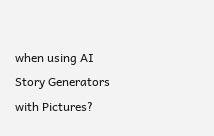when using AI Story Generators with Pictures?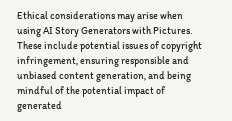Ethical considerations may arise when using AI Story Generators with Pictures. These include potential issues of copyright infringement, ensuring responsible and unbiased content generation, and being mindful of the potential impact of generated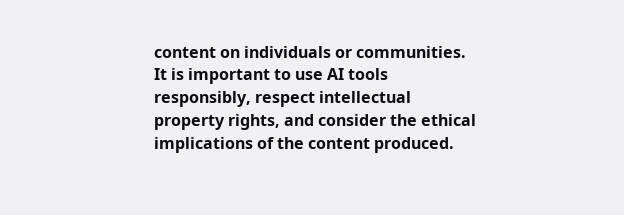content on individuals or communities. It is important to use AI tools responsibly, respect intellectual property rights, and consider the ethical implications of the content produced.